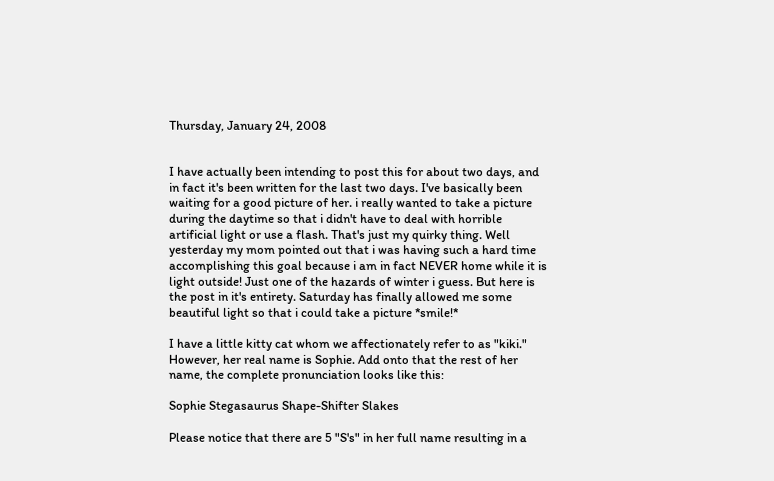Thursday, January 24, 2008


I have actually been intending to post this for about two days, and in fact it's been written for the last two days. I've basically been waiting for a good picture of her. i really wanted to take a picture during the daytime so that i didn't have to deal with horrible artificial light or use a flash. That's just my quirky thing. Well yesterday my mom pointed out that i was having such a hard time accomplishing this goal because i am in fact NEVER home while it is light outside! Just one of the hazards of winter i guess. But here is the post in it's entirety. Saturday has finally allowed me some beautiful light so that i could take a picture *smile!*

I have a little kitty cat whom we affectionately refer to as "kiki." However, her real name is Sophie. Add onto that the rest of her name, the complete pronunciation looks like this:

Sophie Stegasaurus Shape-Shifter Slakes

Please notice that there are 5 "S's" in her full name resulting in a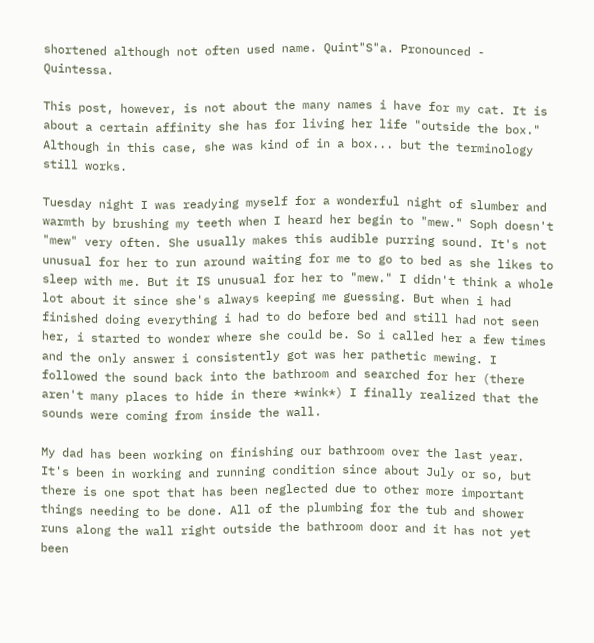shortened although not often used name. Quint"S"a. Pronounced - Quintessa.

This post, however, is not about the many names i have for my cat. It is about a certain affinity she has for living her life "outside the box." Although in this case, she was kind of in a box... but the terminology still works.

Tuesday night I was readying myself for a wonderful night of slumber and warmth by brushing my teeth when I heard her begin to "mew." Soph doesn't "mew" very often. She usually makes this audible purring sound. It's not unusual for her to run around waiting for me to go to bed as she likes to sleep with me. But it IS unusual for her to "mew." I didn't think a whole lot about it since she's always keeping me guessing. But when i had finished doing everything i had to do before bed and still had not seen her, i started to wonder where she could be. So i called her a few times and the only answer i consistently got was her pathetic mewing. I followed the sound back into the bathroom and searched for her (there aren't many places to hide in there *wink*) I finally realized that the sounds were coming from inside the wall.

My dad has been working on finishing our bathroom over the last year. It's been in working and running condition since about July or so, but there is one spot that has been neglected due to other more important things needing to be done. All of the plumbing for the tub and shower runs along the wall right outside the bathroom door and it has not yet been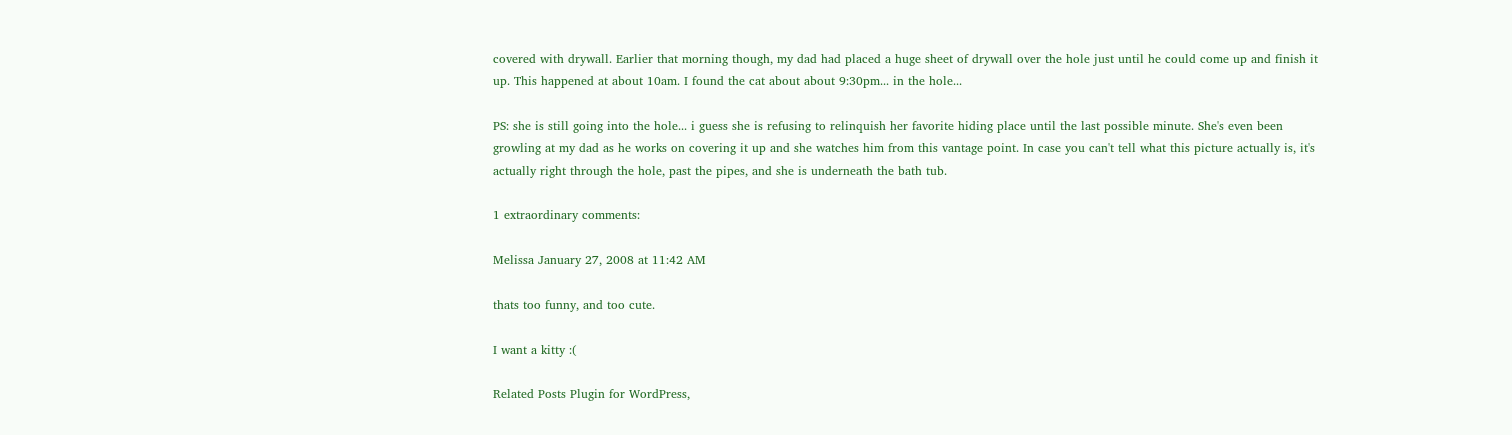covered with drywall. Earlier that morning though, my dad had placed a huge sheet of drywall over the hole just until he could come up and finish it up. This happened at about 10am. I found the cat about about 9:30pm... in the hole...

PS: she is still going into the hole... i guess she is refusing to relinquish her favorite hiding place until the last possible minute. She's even been growling at my dad as he works on covering it up and she watches him from this vantage point. In case you can't tell what this picture actually is, it's actually right through the hole, past the pipes, and she is underneath the bath tub.

1 extraordinary comments:

Melissa January 27, 2008 at 11:42 AM

thats too funny, and too cute.

I want a kitty :(

Related Posts Plugin for WordPress,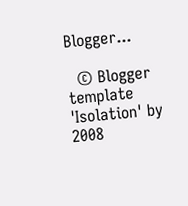Blogger...

  © Blogger template 'Isolation' by 2008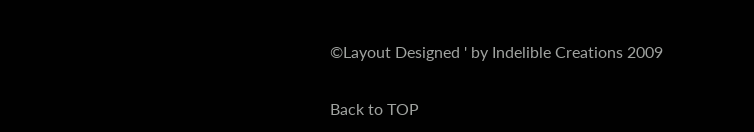©Layout Designed ' by Indelible Creations 2009

Back to TOP